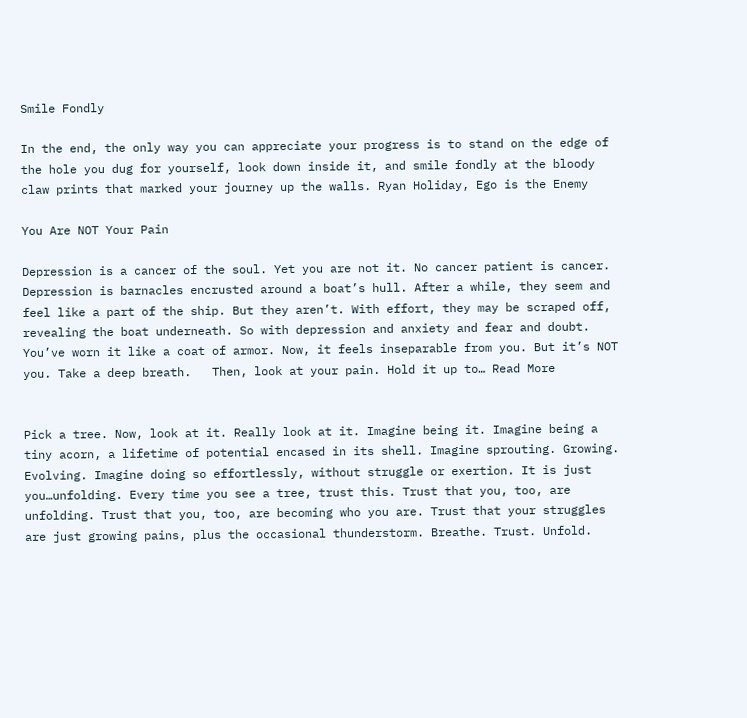Smile Fondly

In the end, the only way you can appreciate your progress is to stand on the edge of the hole you dug for yourself, look down inside it, and smile fondly at the bloody claw prints that marked your journey up the walls. Ryan Holiday, Ego is the Enemy

You Are NOT Your Pain

Depression is a cancer of the soul. Yet you are not it. No cancer patient is cancer. Depression is barnacles encrusted around a boat’s hull. After a while, they seem and feel like a part of the ship. But they aren’t. With effort, they may be scraped off, revealing the boat underneath. So with depression and anxiety and fear and doubt. You’ve worn it like a coat of armor. Now, it feels inseparable from you. But it’s NOT you. Take a deep breath.   Then, look at your pain. Hold it up to… Read More


Pick a tree. Now, look at it. Really look at it. Imagine being it. Imagine being a tiny acorn, a lifetime of potential encased in its shell. Imagine sprouting. Growing. Evolving. Imagine doing so effortlessly, without struggle or exertion. It is just you…unfolding. Every time you see a tree, trust this. Trust that you, too, are unfolding. Trust that you, too, are becoming who you are. Trust that your struggles are just growing pains, plus the occasional thunderstorm. Breathe. Trust. Unfold.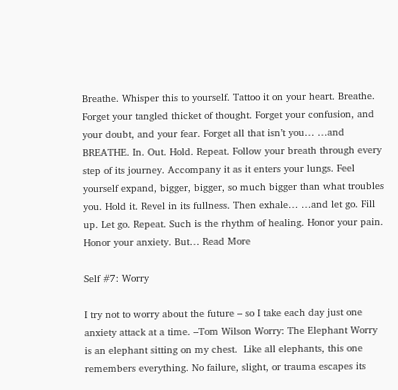Breathe. Whisper this to yourself. Tattoo it on your heart. Breathe. Forget your tangled thicket of thought. Forget your confusion, and your doubt, and your fear. Forget all that isn’t you… …and BREATHE. In. Out. Hold. Repeat. Follow your breath through every step of its journey. Accompany it as it enters your lungs. Feel yourself expand, bigger, bigger, so much bigger than what troubles you. Hold it. Revel in its fullness. Then exhale… …and let go. Fill up. Let go. Repeat. Such is the rhythm of healing. Honor your pain. Honor your anxiety. But… Read More

Self #7: Worry

I try not to worry about the future – so I take each day just one anxiety attack at a time. –Tom Wilson Worry: The Elephant Worry is an elephant sitting on my chest.  Like all elephants, this one remembers everything. No failure, slight, or trauma escapes its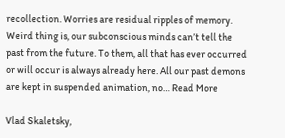recollection. Worries are residual ripples of memory. Weird thing is, our subconscious minds can’t tell the past from the future. To them, all that has ever occurred or will occur is always already here. All our past demons are kept in suspended animation, no… Read More

Vlad Skaletsky,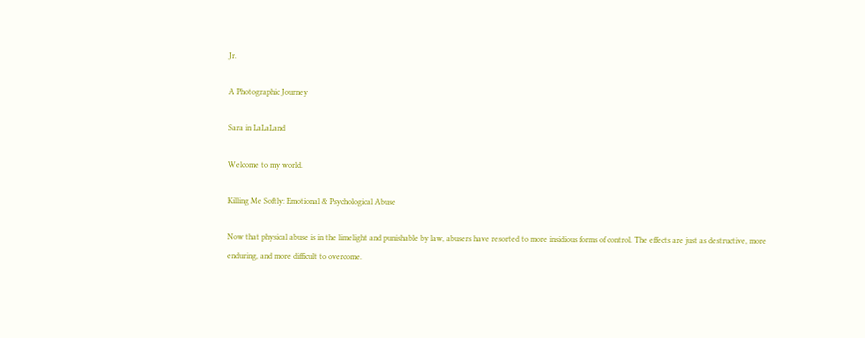Jr.

A Photographic Journey

Sara in LaLaLand

Welcome to my world.

Killing Me Softly: Emotional & Psychological Abuse

Now that physical abuse is in the limelight and punishable by law, abusers have resorted to more insidious forms of control. The effects are just as destructive, more enduring, and more difficult to overcome.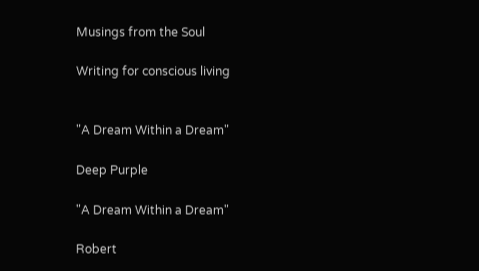Musings from the Soul

Writing for conscious living


"A Dream Within a Dream"

Deep Purple

"A Dream Within a Dream"

Robert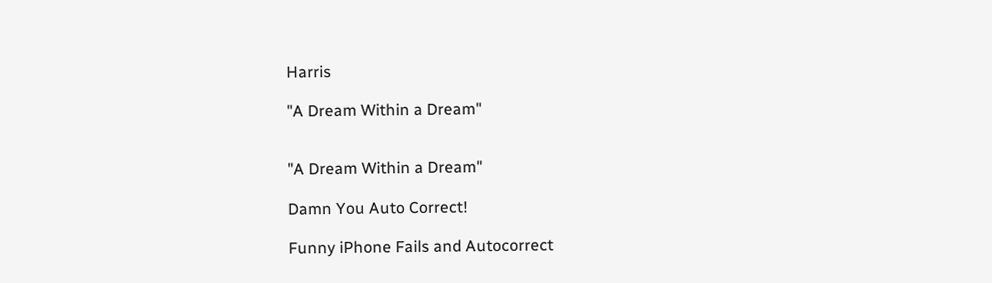Harris

"A Dream Within a Dream"


"A Dream Within a Dream"

Damn You Auto Correct!

Funny iPhone Fails and Autocorrect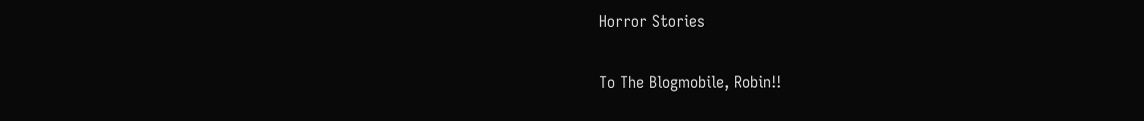Horror Stories

To The Blogmobile, Robin!!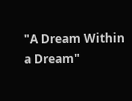"A Dream Within a Dream"